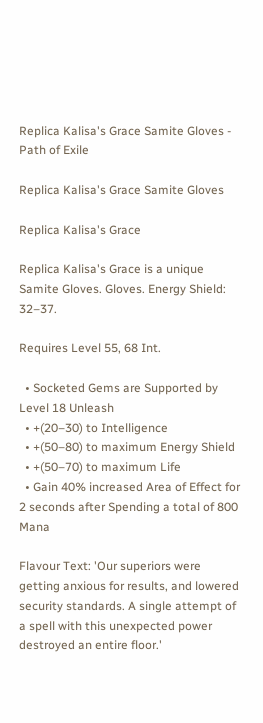Replica Kalisa's Grace Samite Gloves - Path of Exile

Replica Kalisa's Grace Samite Gloves

Replica Kalisa's Grace

Replica Kalisa's Grace is a unique Samite Gloves. Gloves. Energy Shield: 32–37.

Requires Level 55, 68 Int.

  • Socketed Gems are Supported by Level 18 Unleash
  • +(20–30) to Intelligence
  • +(50–80) to maximum Energy Shield
  • +(50–70) to maximum Life
  • Gain 40% increased Area of Effect for 2 seconds after Spending a total of 800 Mana

Flavour Text: 'Our superiors were getting anxious for results, and lowered security standards. A single attempt of a spell with this unexpected power destroyed an entire floor.'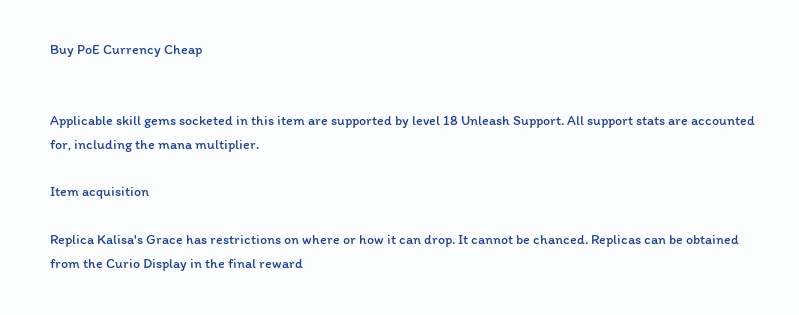Buy PoE Currency Cheap


Applicable skill gems socketed in this item are supported by level 18 Unleash Support. All support stats are accounted for, including the mana multiplier.

Item acquisition

Replica Kalisa's Grace has restrictions on where or how it can drop. It cannot be chanced. Replicas can be obtained from the Curio Display in the final reward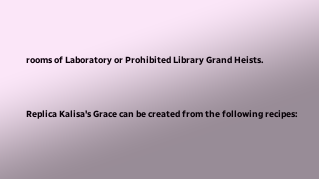rooms of Laboratory or Prohibited Library Grand Heists.


Replica Kalisa's Grace can be created from the following recipes: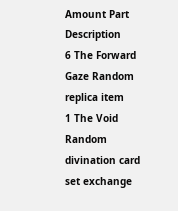Amount Part Description
6 The Forward Gaze Random replica item
1 The Void Random divination card set exchange